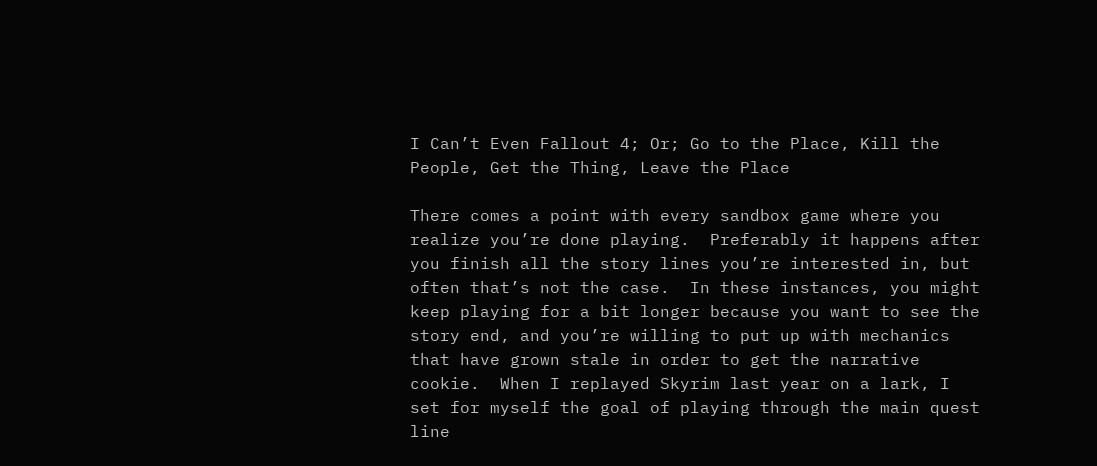I Can’t Even Fallout 4; Or; Go to the Place, Kill the People, Get the Thing, Leave the Place

There comes a point with every sandbox game where you realize you’re done playing.  Preferably it happens after you finish all the story lines you’re interested in, but often that’s not the case.  In these instances, you might keep playing for a bit longer because you want to see the story end, and you’re willing to put up with mechanics that have grown stale in order to get the narrative cookie.  When I replayed Skyrim last year on a lark, I set for myself the goal of playing through the main quest line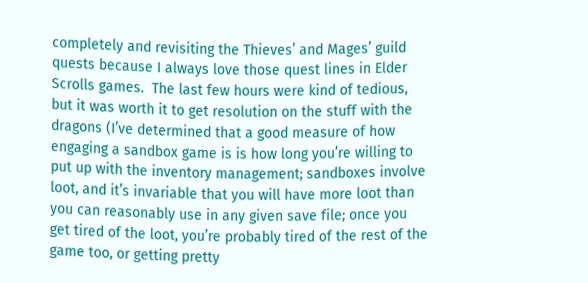completely and revisiting the Thieves’ and Mages’ guild quests because I always love those quest lines in Elder Scrolls games.  The last few hours were kind of tedious, but it was worth it to get resolution on the stuff with the dragons (I’ve determined that a good measure of how engaging a sandbox game is is how long you’re willing to put up with the inventory management; sandboxes involve loot, and it’s invariable that you will have more loot than you can reasonably use in any given save file; once you get tired of the loot, you’re probably tired of the rest of the game too, or getting pretty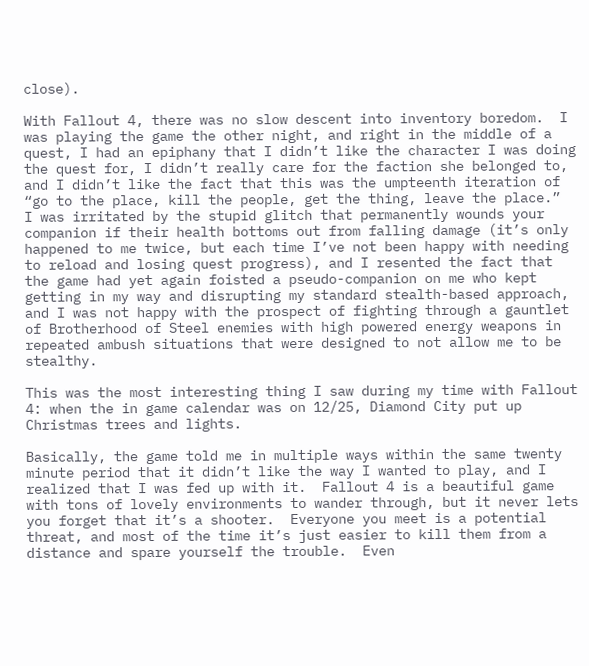close).

With Fallout 4, there was no slow descent into inventory boredom.  I was playing the game the other night, and right in the middle of a quest, I had an epiphany that I didn’t like the character I was doing the quest for, I didn’t really care for the faction she belonged to, and I didn’t like the fact that this was the umpteenth iteration of “go to the place, kill the people, get the thing, leave the place.”  I was irritated by the stupid glitch that permanently wounds your companion if their health bottoms out from falling damage (it’s only happened to me twice, but each time I’ve not been happy with needing to reload and losing quest progress), and I resented the fact that the game had yet again foisted a pseudo-companion on me who kept getting in my way and disrupting my standard stealth-based approach, and I was not happy with the prospect of fighting through a gauntlet of Brotherhood of Steel enemies with high powered energy weapons in repeated ambush situations that were designed to not allow me to be stealthy.

This was the most interesting thing I saw during my time with Fallout 4: when the in game calendar was on 12/25, Diamond City put up Christmas trees and lights.

Basically, the game told me in multiple ways within the same twenty minute period that it didn’t like the way I wanted to play, and I realized that I was fed up with it.  Fallout 4 is a beautiful game with tons of lovely environments to wander through, but it never lets you forget that it’s a shooter.  Everyone you meet is a potential threat, and most of the time it’s just easier to kill them from a distance and spare yourself the trouble.  Even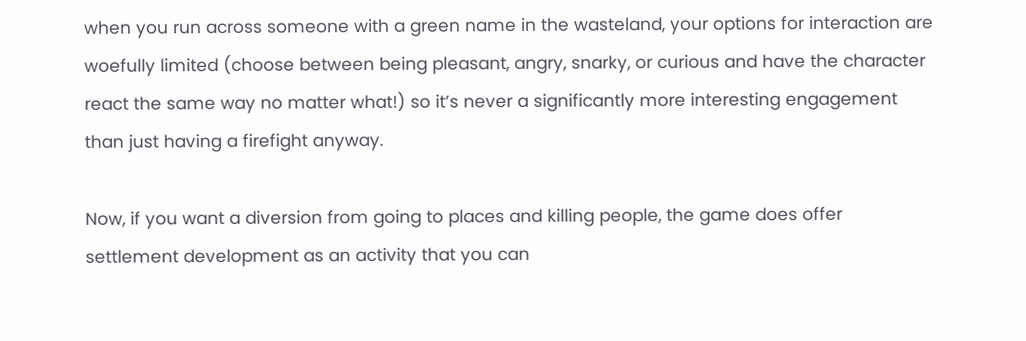when you run across someone with a green name in the wasteland, your options for interaction are woefully limited (choose between being pleasant, angry, snarky, or curious and have the character react the same way no matter what!) so it’s never a significantly more interesting engagement than just having a firefight anyway.

Now, if you want a diversion from going to places and killing people, the game does offer settlement development as an activity that you can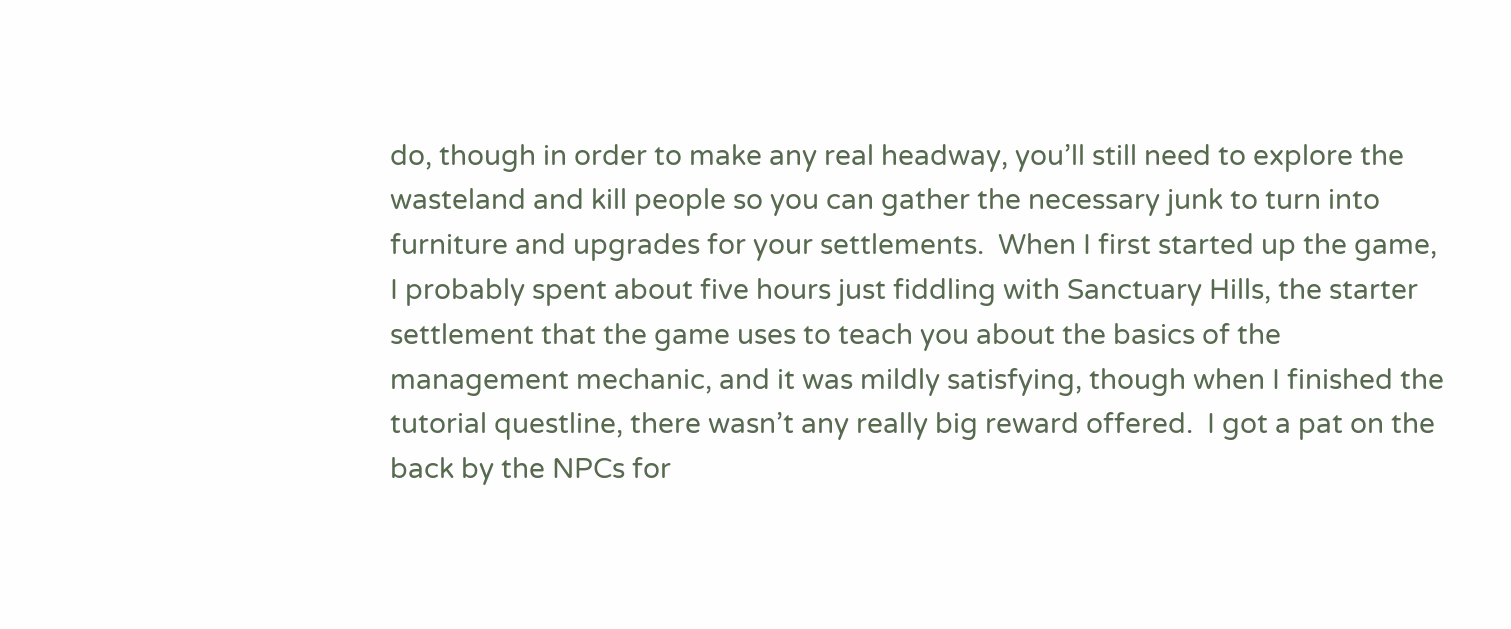do, though in order to make any real headway, you’ll still need to explore the wasteland and kill people so you can gather the necessary junk to turn into furniture and upgrades for your settlements.  When I first started up the game, I probably spent about five hours just fiddling with Sanctuary Hills, the starter settlement that the game uses to teach you about the basics of the management mechanic, and it was mildly satisfying, though when I finished the tutorial questline, there wasn’t any really big reward offered.  I got a pat on the back by the NPCs for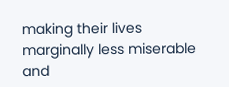making their lives marginally less miserable and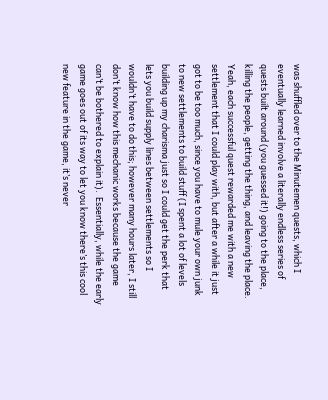was shuffled over to the Minutemen quests, which I eventually learned involve a literally endless series of quests built around (you guessed it!) going to the place, killing the people, getting the thing, and leaving the place.  Yeah, each successful quest rewarded me with a new settlement that I could play with, but after a while it just got to be too much, since you have to mule your own junk to new settlements to build stuff (I spent a lot of levels building up my charisma just so I could get the perk that lets you build supply lines between settlements so I wouldn’t have to do this; however many hours later, I still don’t know how this mechanic works because the game can’t be bothered to explain it).  Essentially, while the early game goes out of its way to let you know there’s this cool new feature in the game, it’s never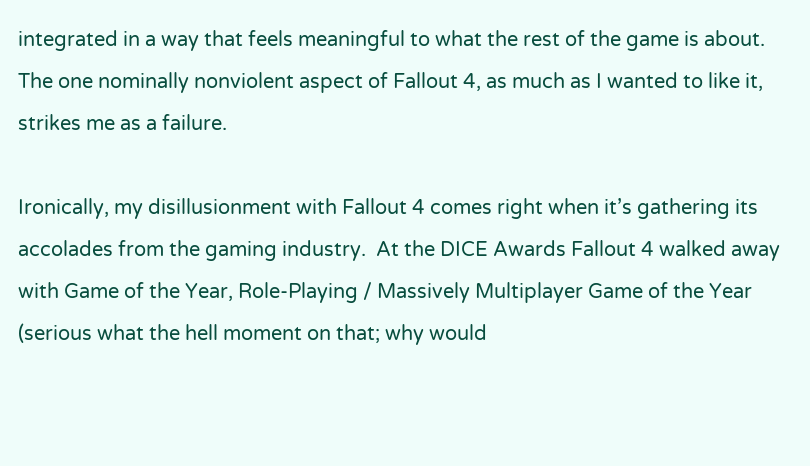integrated in a way that feels meaningful to what the rest of the game is about.  The one nominally nonviolent aspect of Fallout 4, as much as I wanted to like it, strikes me as a failure.

Ironically, my disillusionment with Fallout 4 comes right when it’s gathering its accolades from the gaming industry.  At the DICE Awards Fallout 4 walked away with Game of the Year, Role-Playing / Massively Multiplayer Game of the Year (serious what the hell moment on that; why would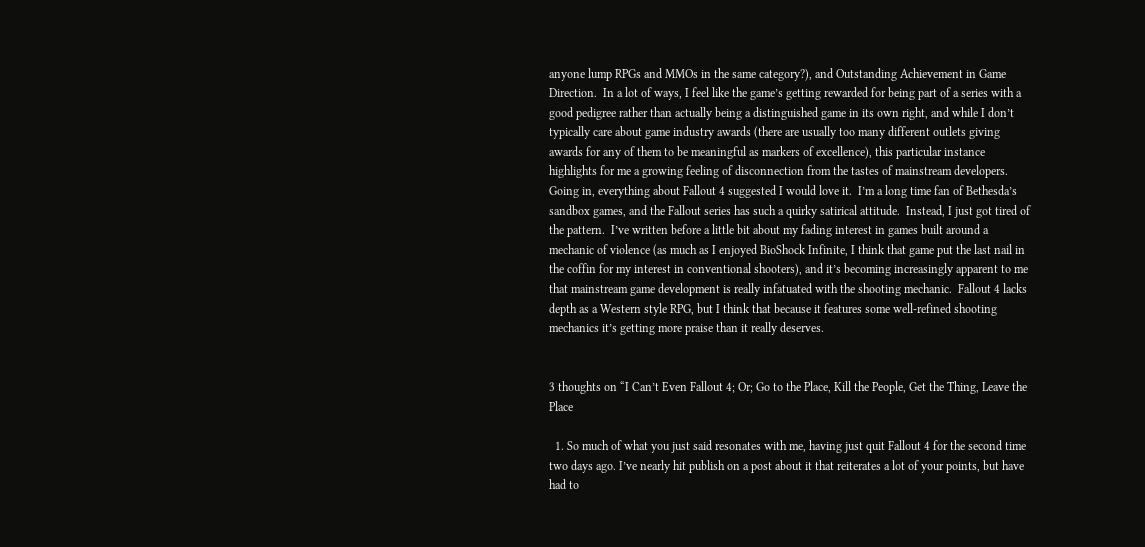anyone lump RPGs and MMOs in the same category?), and Outstanding Achievement in Game Direction.  In a lot of ways, I feel like the game’s getting rewarded for being part of a series with a good pedigree rather than actually being a distinguished game in its own right, and while I don’t typically care about game industry awards (there are usually too many different outlets giving awards for any of them to be meaningful as markers of excellence), this particular instance highlights for me a growing feeling of disconnection from the tastes of mainstream developers.  Going in, everything about Fallout 4 suggested I would love it.  I’m a long time fan of Bethesda’s sandbox games, and the Fallout series has such a quirky satirical attitude.  Instead, I just got tired of the pattern.  I’ve written before a little bit about my fading interest in games built around a mechanic of violence (as much as I enjoyed BioShock Infinite, I think that game put the last nail in the coffin for my interest in conventional shooters), and it’s becoming increasingly apparent to me that mainstream game development is really infatuated with the shooting mechanic.  Fallout 4 lacks depth as a Western style RPG, but I think that because it features some well-refined shooting mechanics it’s getting more praise than it really deserves.


3 thoughts on “I Can’t Even Fallout 4; Or; Go to the Place, Kill the People, Get the Thing, Leave the Place

  1. So much of what you just said resonates with me, having just quit Fallout 4 for the second time two days ago. I’ve nearly hit publish on a post about it that reiterates a lot of your points, but have had to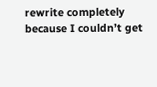rewrite completely because I couldn’t get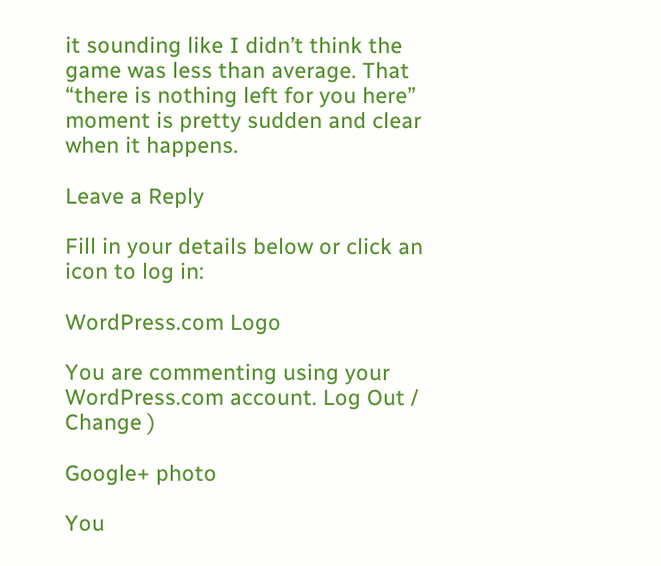it sounding like I didn’t think the game was less than average. That “there is nothing left for you here” moment is pretty sudden and clear when it happens.

Leave a Reply

Fill in your details below or click an icon to log in:

WordPress.com Logo

You are commenting using your WordPress.com account. Log Out /  Change )

Google+ photo

You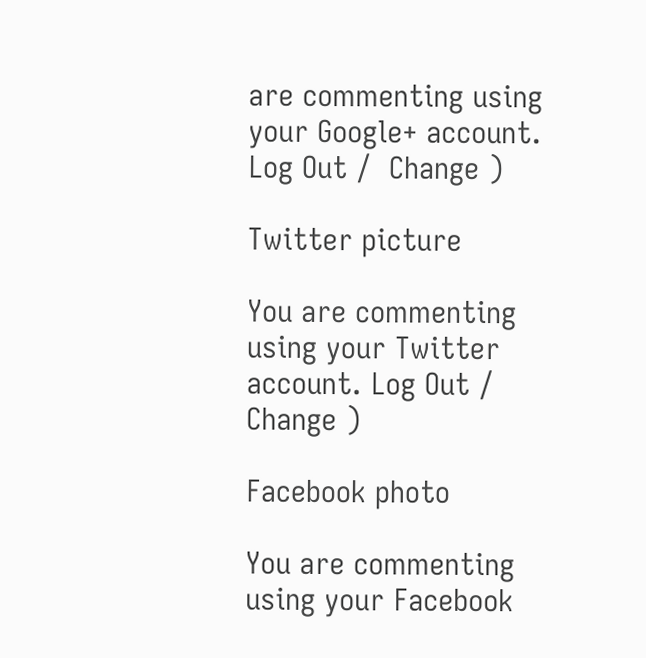are commenting using your Google+ account. Log Out /  Change )

Twitter picture

You are commenting using your Twitter account. Log Out /  Change )

Facebook photo

You are commenting using your Facebook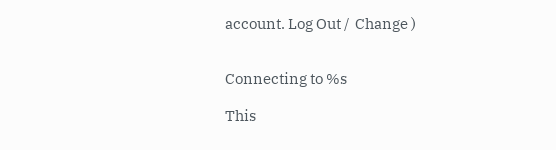account. Log Out /  Change )


Connecting to %s

This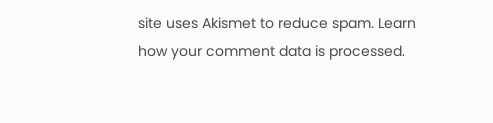site uses Akismet to reduce spam. Learn how your comment data is processed.